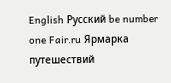English Русский be number one Fair.ru Ярмарка путешествий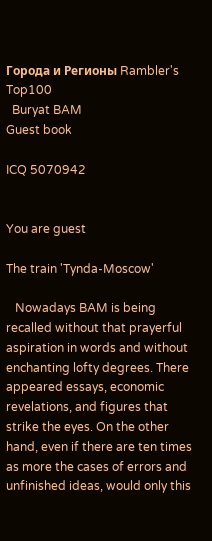Города и Регионы Rambler's Top100
  Buryat BAM
Guest book

ICQ 5070942


You are guest

The train 'Tynda-Moscow'

   Nowadays BAM is being recalled without that prayerful aspiration in words and without enchanting lofty degrees. There appeared essays, economic revelations, and figures that strike the eyes. On the other hand, even if there are ten times as more the cases of errors and unfinished ideas, would only this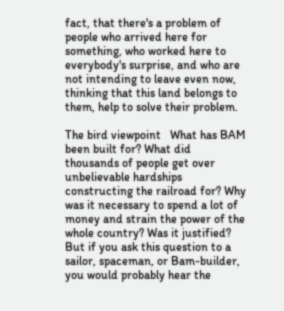fact, that there's a problem of people who arrived here for something, who worked here to everybody's surprise, and who are not intending to leave even now, thinking that this land belongs to them, help to solve their problem.

The bird viewpoint   What has BAM been built for? What did thousands of people get over unbelievable hardships constructing the railroad for? Why was it necessary to spend a lot of money and strain the power of the whole country? Was it justified? But if you ask this question to a sailor, spaceman, or Bam-builder, you would probably hear the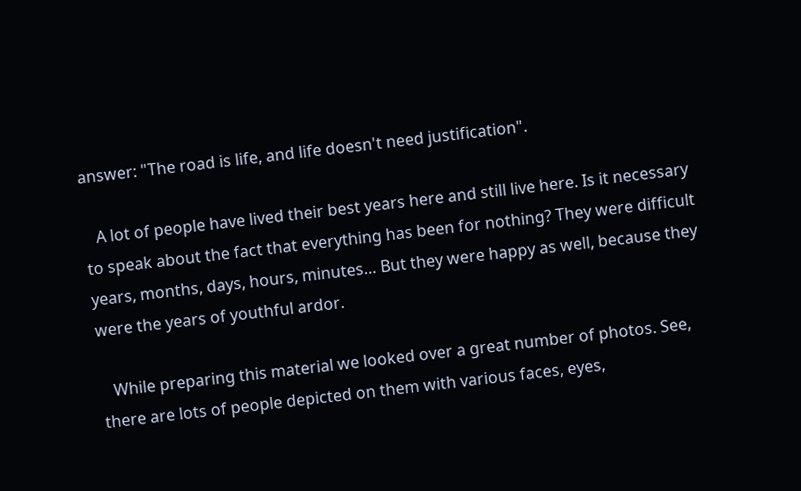answer: "The road is life, and life doesn't need justification".

   A lot of people have lived their best years here and still live here. Is it necessary to speak about the fact that everything has been for nothing? They were difficult years, months, days, hours, minutes… But they were happy as well, because they were the years of youthful ardor.

   While preparing this material we looked over a great number of photos. See, there are lots of people depicted on them with various faces, eyes,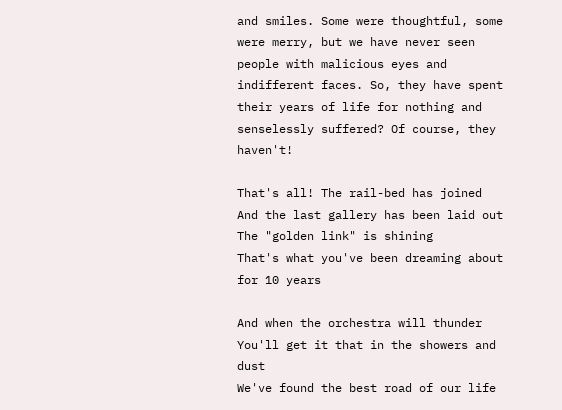and smiles. Some were thoughtful, some were merry, but we have never seen people with malicious eyes and indifferent faces. So, they have spent their years of life for nothing and senselessly suffered? Of course, they haven't!

That's all! The rail-bed has joined
And the last gallery has been laid out
The "golden link" is shining
That's what you've been dreaming about for 10 years

And when the orchestra will thunder
You'll get it that in the showers and dust
We've found the best road of our life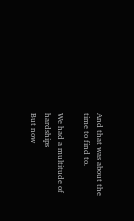And that was about the time to find to.

We had a multitude of hardships
But now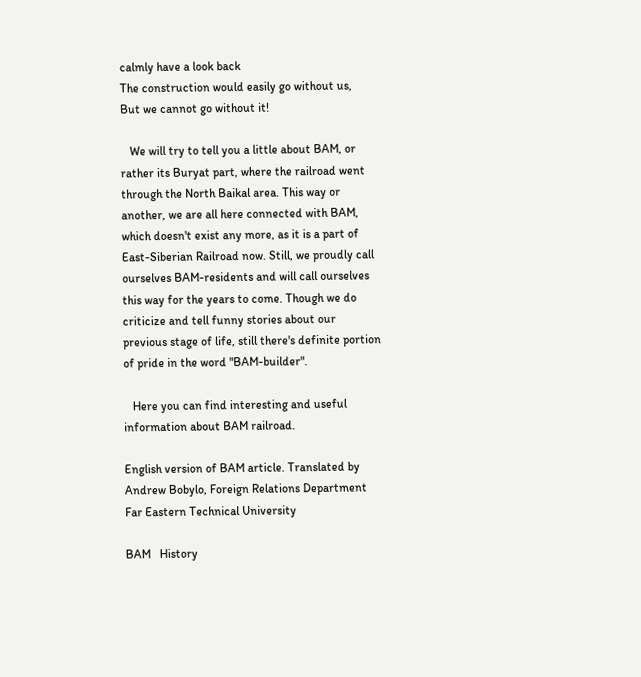calmly have a look back
The construction would easily go without us,
But we cannot go without it!

   We will try to tell you a little about BAM, or rather its Buryat part, where the railroad went through the North Baikal area. This way or another, we are all here connected with BAM, which doesn't exist any more, as it is a part of East-Siberian Railroad now. Still, we proudly call ourselves BAM-residents and will call ourselves this way for the years to come. Though we do criticize and tell funny stories about our previous stage of life, still there's definite portion of pride in the word "BAM-builder".

   Here you can find interesting and useful information about BAM railroad.

English version of BAM article. Translated by Andrew Bobylo, Foreign Relations Department Far Eastern Technical University

BAM   History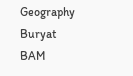Geography   Buryat BAM